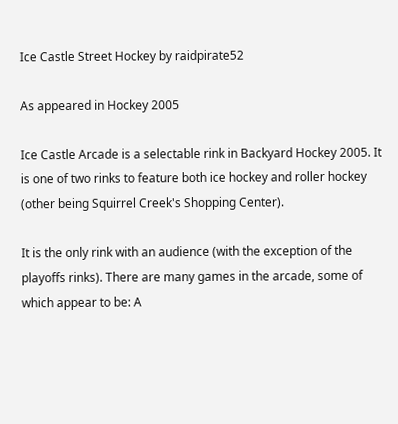Ice Castle Street Hockey by raidpirate52

As appeared in Hockey 2005

Ice Castle Arcade is a selectable rink in Backyard Hockey 2005. It is one of two rinks to feature both ice hockey and roller hockey (other being Squirrel Creek's Shopping Center).

It is the only rink with an audience (with the exception of the playoffs rinks). There are many games in the arcade, some of which appear to be: A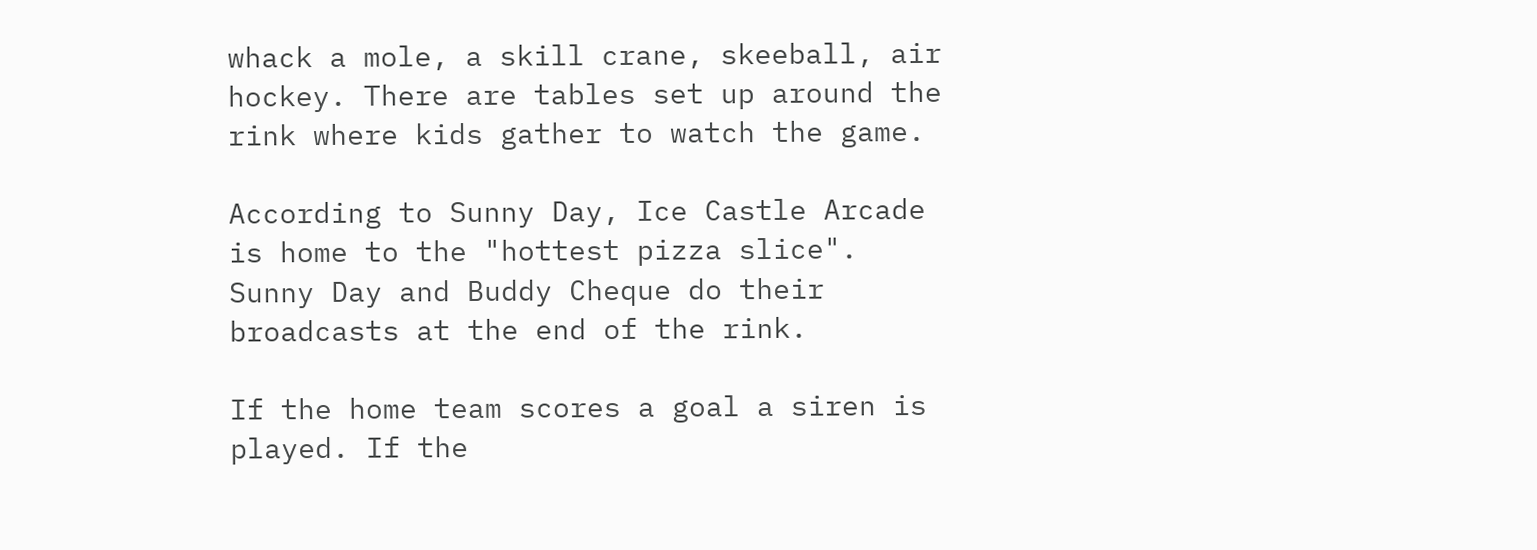whack a mole, a skill crane, skeeball, air hockey. There are tables set up around the rink where kids gather to watch the game.

According to Sunny Day, Ice Castle Arcade is home to the "hottest pizza slice". Sunny Day and Buddy Cheque do their broadcasts at the end of the rink.

If the home team scores a goal a siren is played. If the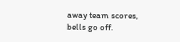away team scores, bells go off.